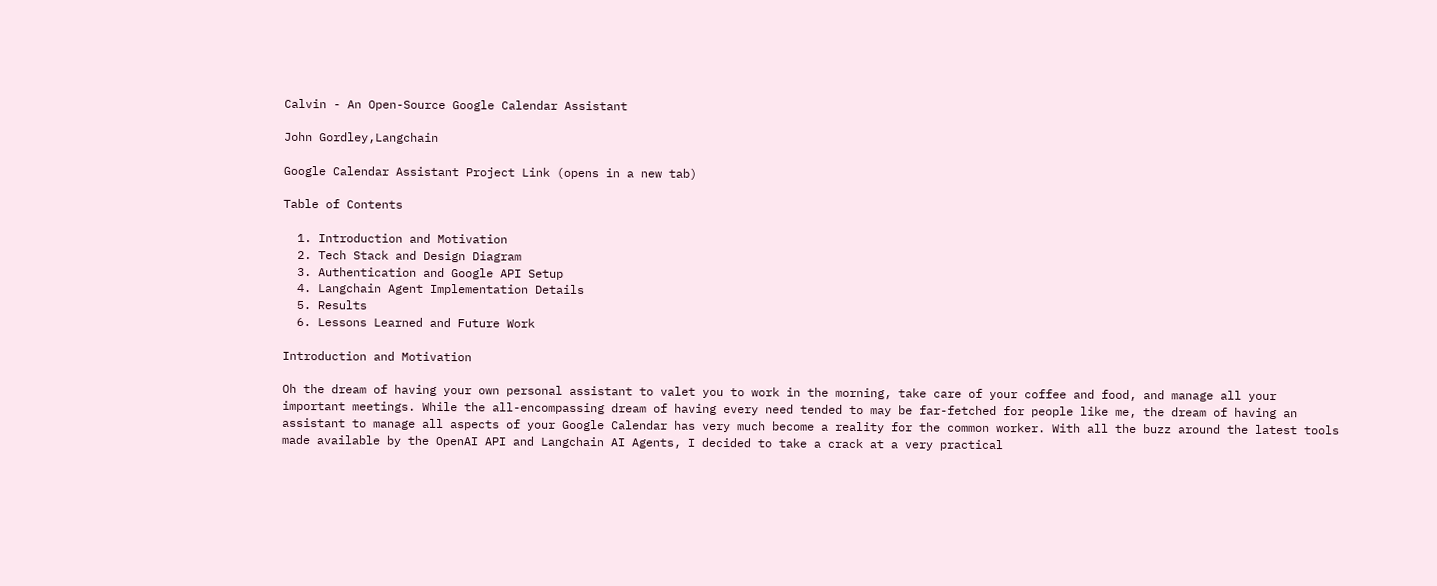Calvin - An Open-Source Google Calendar Assistant

John Gordley,Langchain

Google Calendar Assistant Project Link (opens in a new tab)

Table of Contents

  1. Introduction and Motivation
  2. Tech Stack and Design Diagram
  3. Authentication and Google API Setup
  4. Langchain Agent Implementation Details
  5. Results
  6. Lessons Learned and Future Work

Introduction and Motivation

Oh the dream of having your own personal assistant to valet you to work in the morning, take care of your coffee and food, and manage all your important meetings. While the all-encompassing dream of having every need tended to may be far-fetched for people like me, the dream of having an assistant to manage all aspects of your Google Calendar has very much become a reality for the common worker. With all the buzz around the latest tools made available by the OpenAI API and Langchain AI Agents, I decided to take a crack at a very practical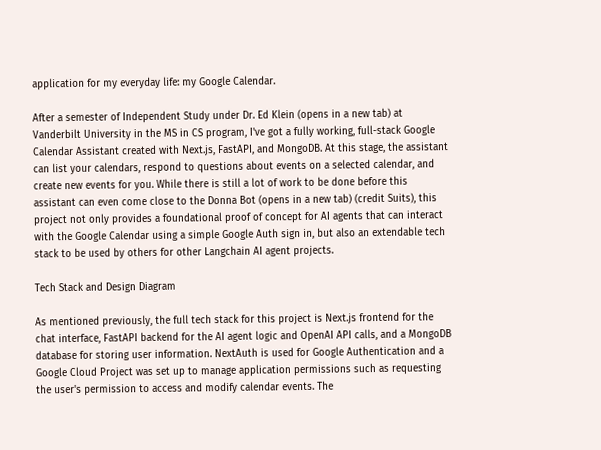application for my everyday life: my Google Calendar.

After a semester of Independent Study under Dr. Ed Klein (opens in a new tab) at Vanderbilt University in the MS in CS program, I've got a fully working, full-stack Google Calendar Assistant created with Next.js, FastAPI, and MongoDB. At this stage, the assistant can list your calendars, respond to questions about events on a selected calendar, and create new events for you. While there is still a lot of work to be done before this assistant can even come close to the Donna Bot (opens in a new tab) (credit Suits), this project not only provides a foundational proof of concept for AI agents that can interact with the Google Calendar using a simple Google Auth sign in, but also an extendable tech stack to be used by others for other Langchain AI agent projects.

Tech Stack and Design Diagram

As mentioned previously, the full tech stack for this project is Next.js frontend for the chat interface, FastAPI backend for the AI agent logic and OpenAI API calls, and a MongoDB database for storing user information. NextAuth is used for Google Authentication and a Google Cloud Project was set up to manage application permissions such as requesting the user's permission to access and modify calendar events. The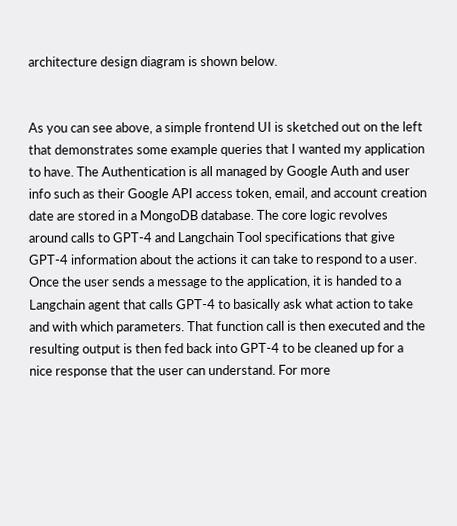architecture design diagram is shown below.


As you can see above, a simple frontend UI is sketched out on the left that demonstrates some example queries that I wanted my application to have. The Authentication is all managed by Google Auth and user info such as their Google API access token, email, and account creation date are stored in a MongoDB database. The core logic revolves around calls to GPT-4 and Langchain Tool specifications that give GPT-4 information about the actions it can take to respond to a user. Once the user sends a message to the application, it is handed to a Langchain agent that calls GPT-4 to basically ask what action to take and with which parameters. That function call is then executed and the resulting output is then fed back into GPT-4 to be cleaned up for a nice response that the user can understand. For more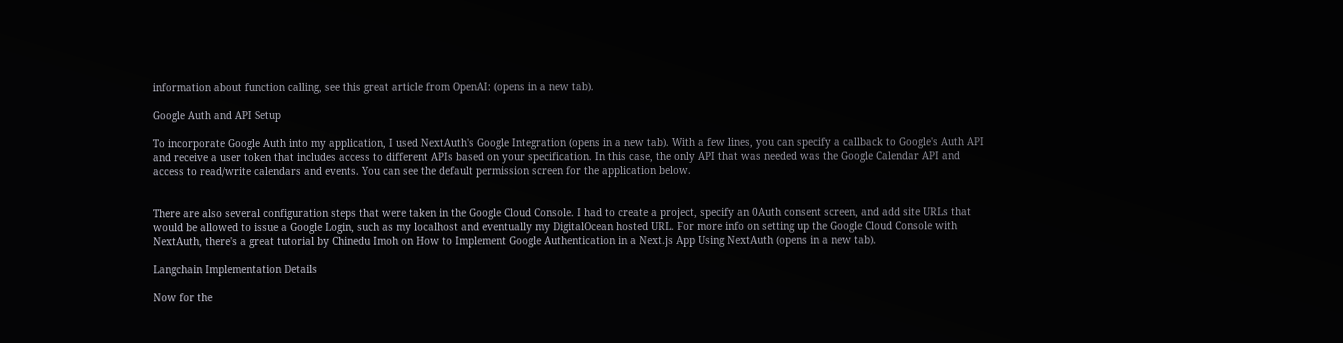information about function calling, see this great article from OpenAI: (opens in a new tab).

Google Auth and API Setup

To incorporate Google Auth into my application, I used NextAuth's Google Integration (opens in a new tab). With a few lines, you can specify a callback to Google's Auth API and receive a user token that includes access to different APIs based on your specification. In this case, the only API that was needed was the Google Calendar API and access to read/write calendars and events. You can see the default permission screen for the application below.


There are also several configuration steps that were taken in the Google Cloud Console. I had to create a project, specify an 0Auth consent screen, and add site URLs that would be allowed to issue a Google Login, such as my localhost and eventually my DigitalOcean hosted URL. For more info on setting up the Google Cloud Console with NextAuth, there's a great tutorial by Chinedu Imoh on How to Implement Google Authentication in a Next.js App Using NextAuth (opens in a new tab).

Langchain Implementation Details

Now for the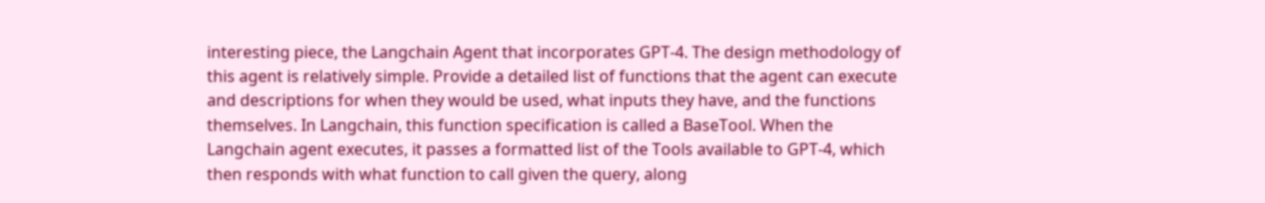interesting piece, the Langchain Agent that incorporates GPT-4. The design methodology of this agent is relatively simple. Provide a detailed list of functions that the agent can execute and descriptions for when they would be used, what inputs they have, and the functions themselves. In Langchain, this function specification is called a BaseTool. When the Langchain agent executes, it passes a formatted list of the Tools available to GPT-4, which then responds with what function to call given the query, along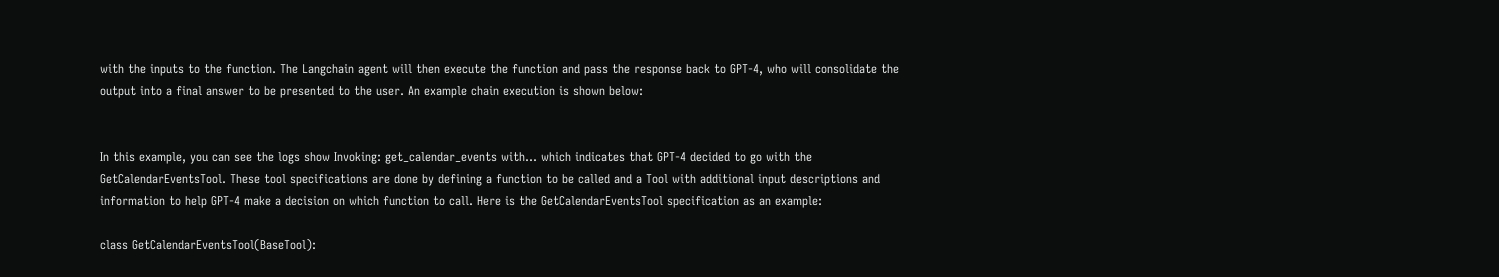with the inputs to the function. The Langchain agent will then execute the function and pass the response back to GPT-4, who will consolidate the output into a final answer to be presented to the user. An example chain execution is shown below:


In this example, you can see the logs show Invoking: get_calendar_events with... which indicates that GPT-4 decided to go with the GetCalendarEventsTool. These tool specifications are done by defining a function to be called and a Tool with additional input descriptions and information to help GPT-4 make a decision on which function to call. Here is the GetCalendarEventsTool specification as an example:

class GetCalendarEventsTool(BaseTool):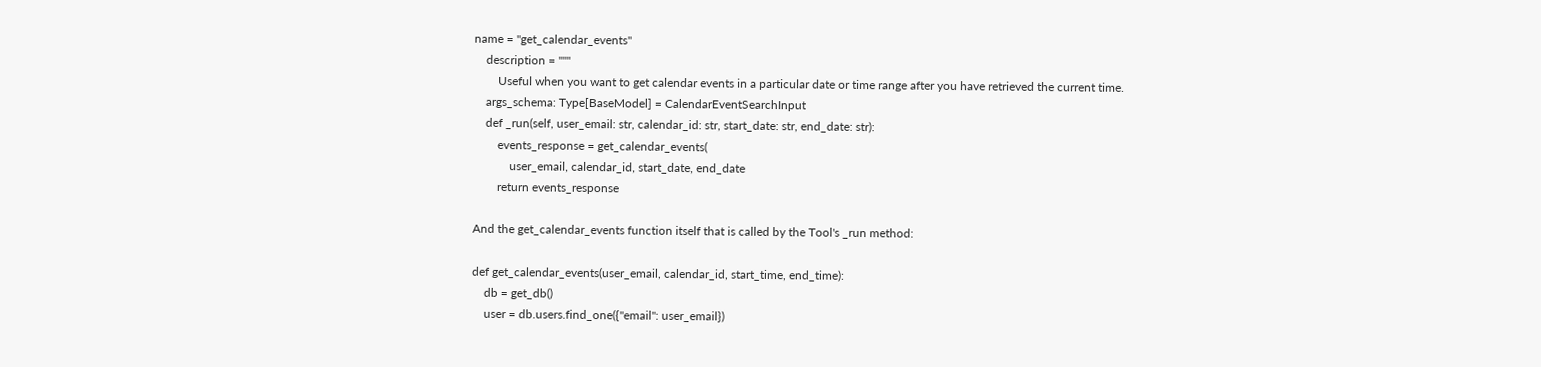name = "get_calendar_events"
    description = """
        Useful when you want to get calendar events in a particular date or time range after you have retrieved the current time.
    args_schema: Type[BaseModel] = CalendarEventSearchInput
    def _run(self, user_email: str, calendar_id: str, start_date: str, end_date: str):
        events_response = get_calendar_events(
            user_email, calendar_id, start_date, end_date
        return events_response

And the get_calendar_events function itself that is called by the Tool's _run method:

def get_calendar_events(user_email, calendar_id, start_time, end_time):
    db = get_db()
    user = db.users.find_one({"email": user_email})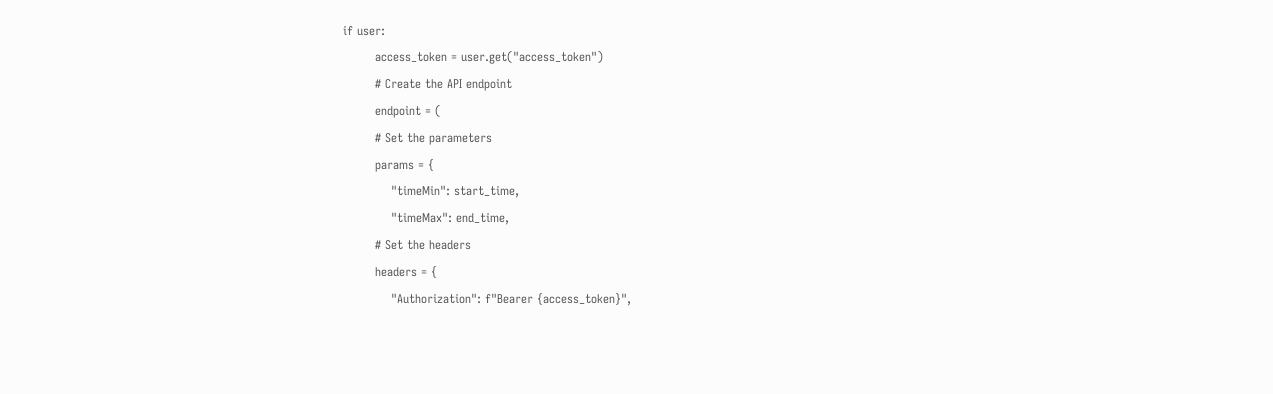if user:
        access_token = user.get("access_token")
        # Create the API endpoint
        endpoint = (
        # Set the parameters
        params = {
            "timeMin": start_time,
            "timeMax": end_time,
        # Set the headers
        headers = {
            "Authorization": f"Bearer {access_token}",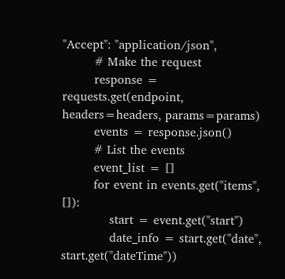"Accept": "application/json",
        # Make the request
        response = requests.get(endpoint, headers=headers, params=params)
        events = response.json()
        # List the events
        event_list = []
        for event in events.get("items", []):
            start = event.get("start")
            date_info = start.get("date", start.get("dateTime"))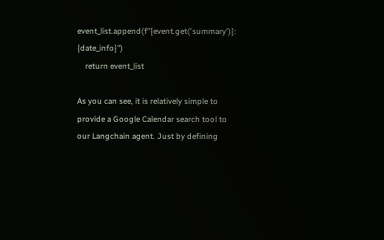event_list.append(f"{event.get('summary')}: {date_info}")
    return event_list

As you can see, it is relatively simple to provide a Google Calendar search tool to our Langchain agent. Just by defining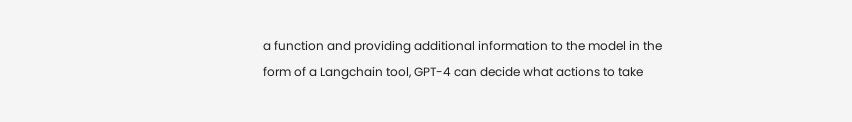a function and providing additional information to the model in the form of a Langchain tool, GPT-4 can decide what actions to take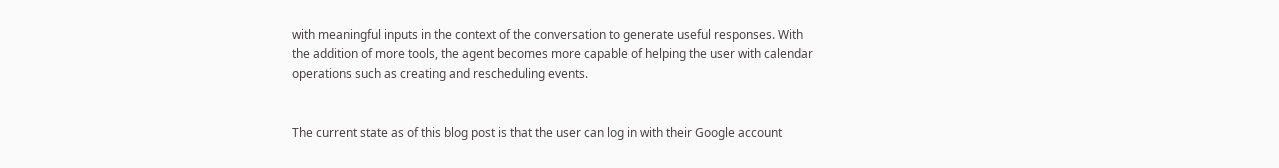with meaningful inputs in the context of the conversation to generate useful responses. With the addition of more tools, the agent becomes more capable of helping the user with calendar operations such as creating and rescheduling events.


The current state as of this blog post is that the user can log in with their Google account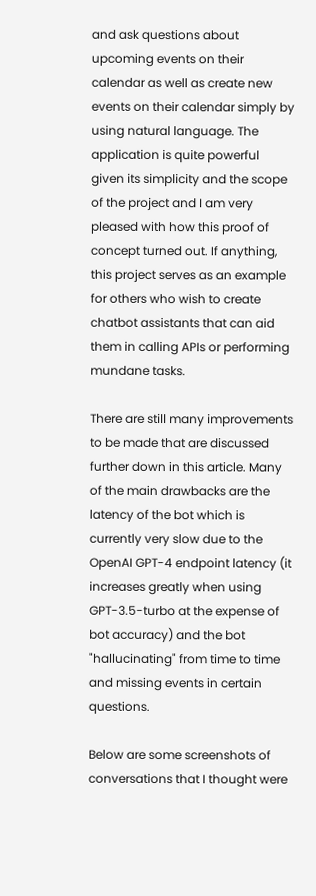and ask questions about upcoming events on their calendar as well as create new events on their calendar simply by using natural language. The application is quite powerful given its simplicity and the scope of the project and I am very pleased with how this proof of concept turned out. If anything, this project serves as an example for others who wish to create chatbot assistants that can aid them in calling APIs or performing mundane tasks.

There are still many improvements to be made that are discussed further down in this article. Many of the main drawbacks are the latency of the bot which is currently very slow due to the OpenAI GPT-4 endpoint latency (it increases greatly when using GPT-3.5-turbo at the expense of bot accuracy) and the bot "hallucinating" from time to time and missing events in certain questions.

Below are some screenshots of conversations that I thought were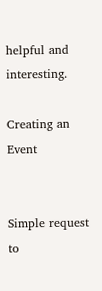helpful and interesting.

Creating an Event


Simple request to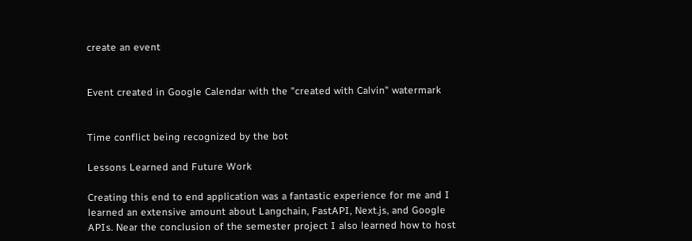create an event


Event created in Google Calendar with the "created with Calvin" watermark


Time conflict being recognized by the bot

Lessons Learned and Future Work

Creating this end to end application was a fantastic experience for me and I learned an extensive amount about Langchain, FastAPI, Next.js, and Google APIs. Near the conclusion of the semester project I also learned how to host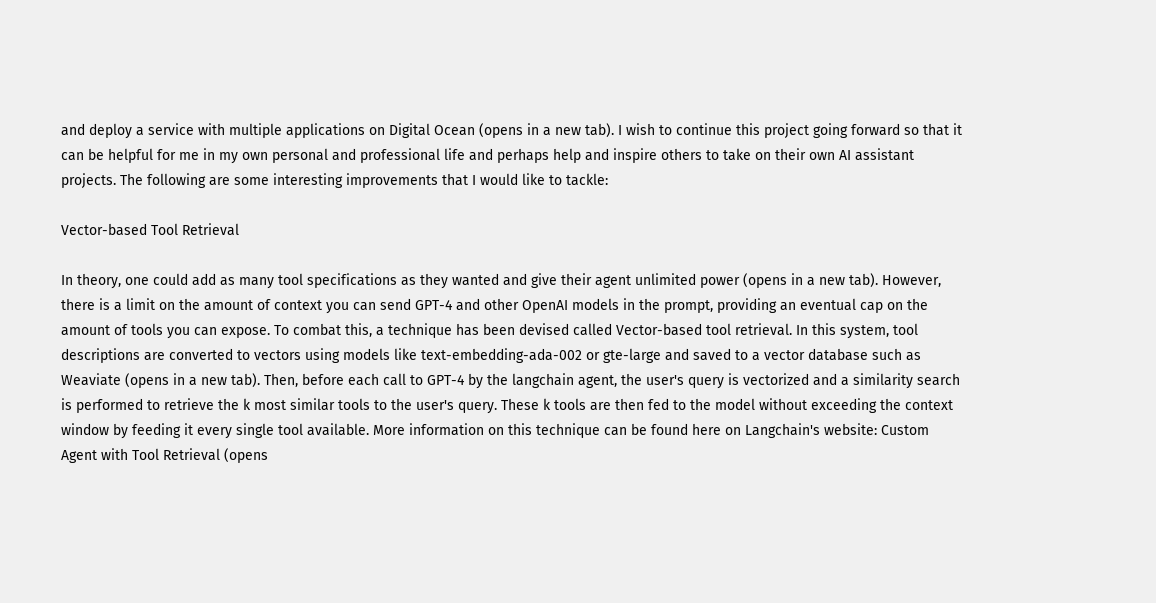and deploy a service with multiple applications on Digital Ocean (opens in a new tab). I wish to continue this project going forward so that it can be helpful for me in my own personal and professional life and perhaps help and inspire others to take on their own AI assistant projects. The following are some interesting improvements that I would like to tackle:

Vector-based Tool Retrieval

In theory, one could add as many tool specifications as they wanted and give their agent unlimited power (opens in a new tab). However, there is a limit on the amount of context you can send GPT-4 and other OpenAI models in the prompt, providing an eventual cap on the amount of tools you can expose. To combat this, a technique has been devised called Vector-based tool retrieval. In this system, tool descriptions are converted to vectors using models like text-embedding-ada-002 or gte-large and saved to a vector database such as Weaviate (opens in a new tab). Then, before each call to GPT-4 by the langchain agent, the user's query is vectorized and a similarity search is performed to retrieve the k most similar tools to the user's query. These k tools are then fed to the model without exceeding the context window by feeding it every single tool available. More information on this technique can be found here on Langchain's website: Custom Agent with Tool Retrieval (opens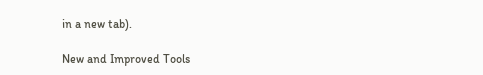in a new tab).

New and Improved Tools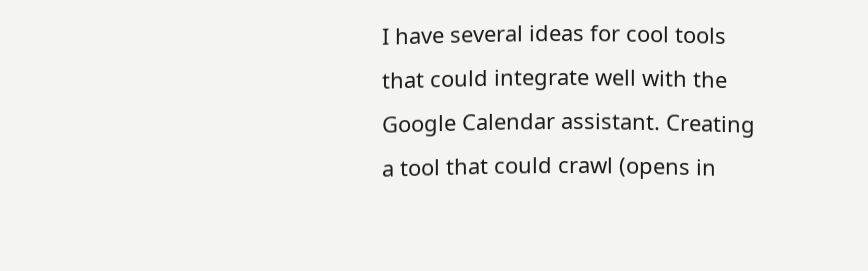I have several ideas for cool tools that could integrate well with the Google Calendar assistant. Creating a tool that could crawl (opens in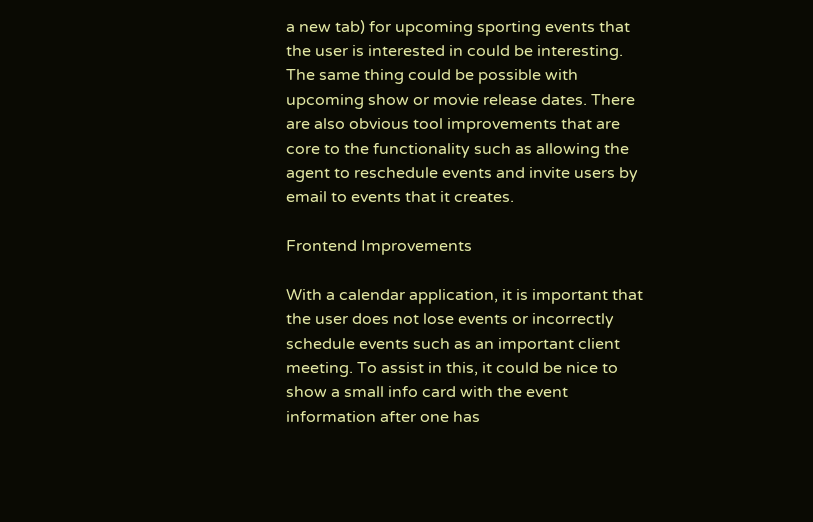a new tab) for upcoming sporting events that the user is interested in could be interesting. The same thing could be possible with upcoming show or movie release dates. There are also obvious tool improvements that are core to the functionality such as allowing the agent to reschedule events and invite users by email to events that it creates.

Frontend Improvements

With a calendar application, it is important that the user does not lose events or incorrectly schedule events such as an important client meeting. To assist in this, it could be nice to show a small info card with the event information after one has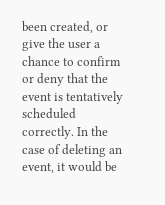been created, or give the user a chance to confirm or deny that the event is tentatively scheduled correctly. In the case of deleting an event, it would be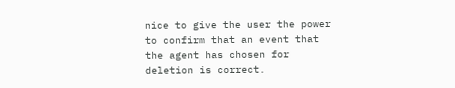nice to give the user the power to confirm that an event that the agent has chosen for deletion is correct.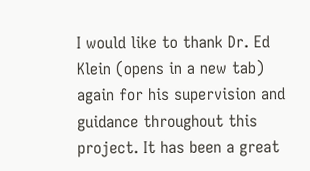I would like to thank Dr. Ed Klein (opens in a new tab) again for his supervision and guidance throughout this project. It has been a great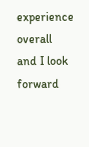experience overall and I look forward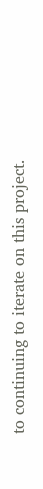to continuing to iterate on this project.